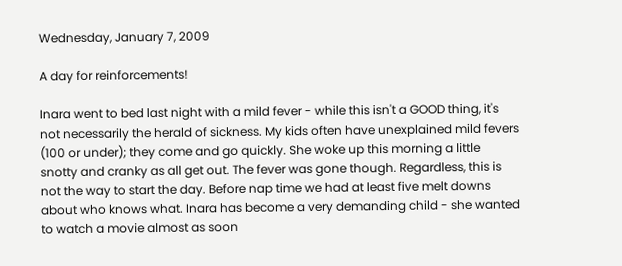Wednesday, January 7, 2009

A day for reinforcements!

Inara went to bed last night with a mild fever - while this isn't a GOOD thing, it's not necessarily the herald of sickness. My kids often have unexplained mild fevers (100 or under); they come and go quickly. She woke up this morning a little snotty and cranky as all get out. The fever was gone though. Regardless, this is not the way to start the day. Before nap time we had at least five melt downs about who knows what. Inara has become a very demanding child - she wanted to watch a movie almost as soon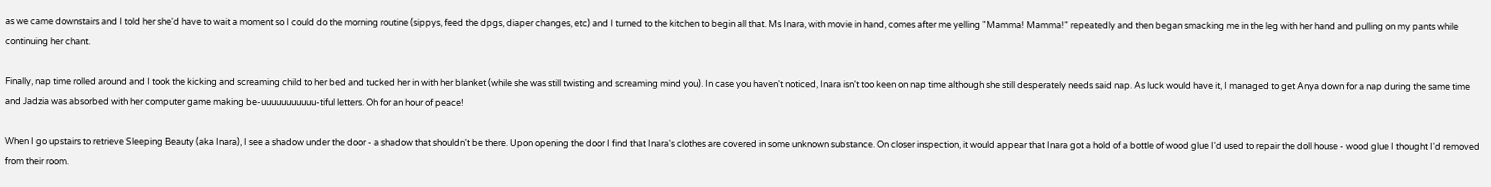as we came downstairs and I told her she'd have to wait a moment so I could do the morning routine (sippys, feed the dpgs, diaper changes, etc) and I turned to the kitchen to begin all that. Ms Inara, with movie in hand, comes after me yelling "Mamma! Mamma!" repeatedly and then began smacking me in the leg with her hand and pulling on my pants while continuing her chant.

Finally, nap time rolled around and I took the kicking and screaming child to her bed and tucked her in with her blanket (while she was still twisting and screaming mind you). In case you haven't noticed, Inara isn't too keen on nap time although she still desperately needs said nap. As luck would have it, I managed to get Anya down for a nap during the same time and Jadzia was absorbed with her computer game making be-uuuuuuuuuuu-tiful letters. Oh for an hour of peace!

When I go upstairs to retrieve Sleeping Beauty (aka Inara), I see a shadow under the door - a shadow that shouldn't be there. Upon opening the door I find that Inara's clothes are covered in some unknown substance. On closer inspection, it would appear that Inara got a hold of a bottle of wood glue I'd used to repair the doll house - wood glue I thought I'd removed from their room.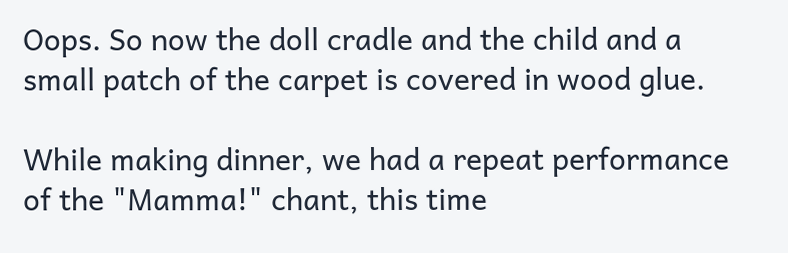Oops. So now the doll cradle and the child and a small patch of the carpet is covered in wood glue.

While making dinner, we had a repeat performance of the "Mamma!" chant, this time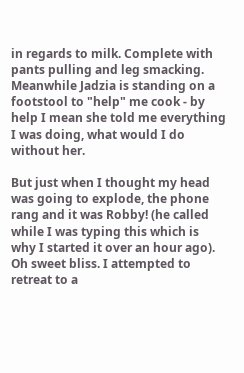in regards to milk. Complete with pants pulling and leg smacking. Meanwhile Jadzia is standing on a footstool to "help" me cook - by help I mean she told me everything I was doing, what would I do without her.

But just when I thought my head was going to explode, the phone rang and it was Robby! (he called while I was typing this which is why I started it over an hour ago). Oh sweet bliss. I attempted to retreat to a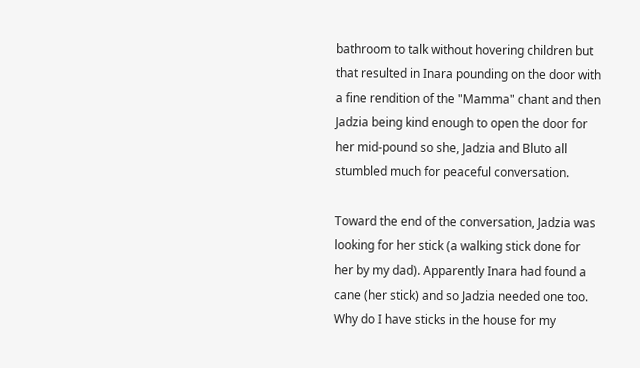bathroom to talk without hovering children but that resulted in Inara pounding on the door with a fine rendition of the "Mamma" chant and then Jadzia being kind enough to open the door for her mid-pound so she, Jadzia and Bluto all stumbled much for peaceful conversation.

Toward the end of the conversation, Jadzia was looking for her stick (a walking stick done for her by my dad). Apparently Inara had found a cane (her stick) and so Jadzia needed one too. Why do I have sticks in the house for my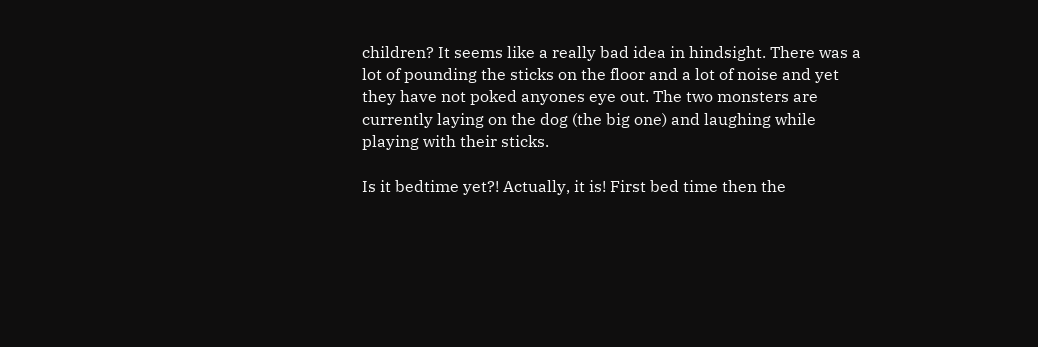children? It seems like a really bad idea in hindsight. There was a lot of pounding the sticks on the floor and a lot of noise and yet they have not poked anyones eye out. The two monsters are currently laying on the dog (the big one) and laughing while playing with their sticks.

Is it bedtime yet?! Actually, it is! First bed time then the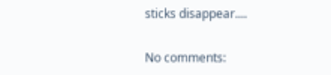sticks disappear....

No comments: